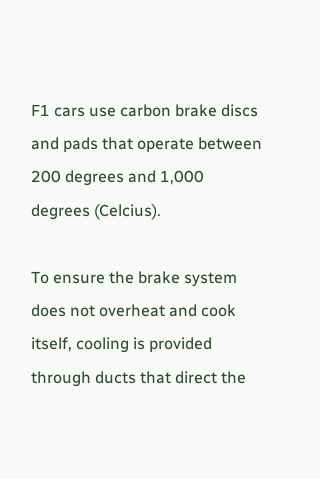F1 cars use carbon brake discs and pads that operate between 200 degrees and 1,000 degrees (Celcius).

To ensure the brake system does not overheat and cook itself, cooling is provided through ducts that direct the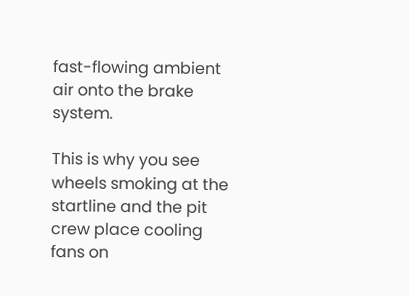fast-flowing ambient air onto the brake system.

This is why you see wheels smoking at the startline and the pit crew place cooling fans on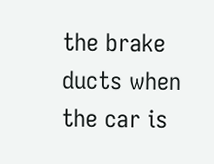the brake ducts when the car is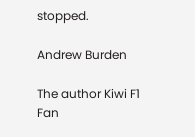stopped.

Andrew Burden

The author Kiwi F1 Fan